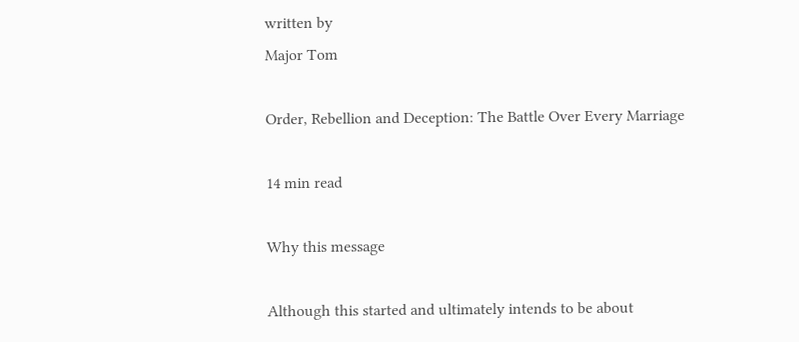written by
Major Tom

Order, Rebellion and Deception: The Battle Over Every Marriage

14 min read

Why this message

Although this started and ultimately intends to be about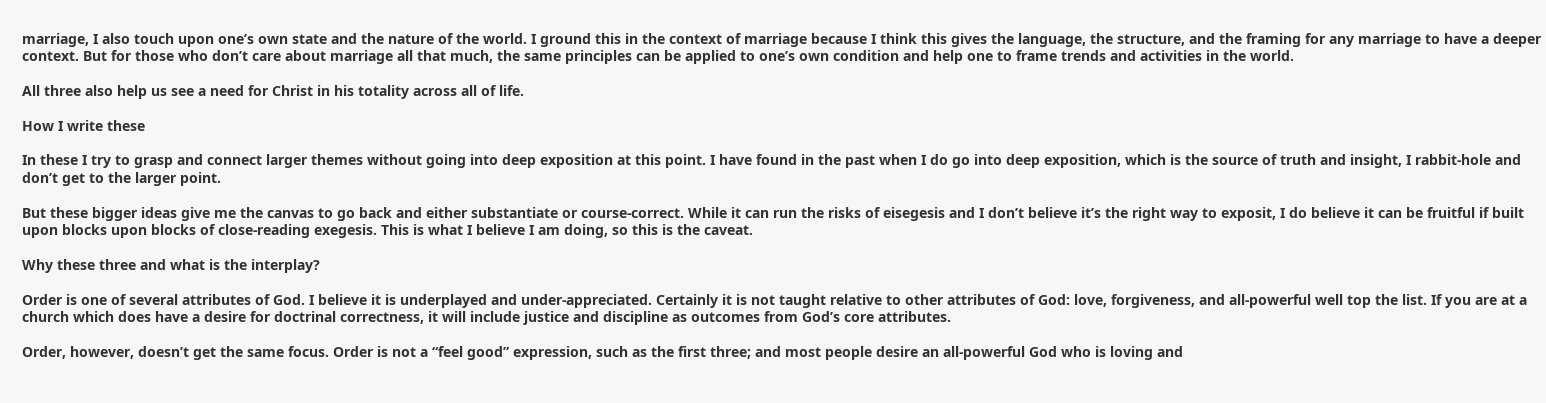marriage, I also touch upon one’s own state and the nature of the world. I ground this in the context of marriage because I think this gives the language, the structure, and the framing for any marriage to have a deeper context. But for those who don’t care about marriage all that much, the same principles can be applied to one’s own condition and help one to frame trends and activities in the world.

All three also help us see a need for Christ in his totality across all of life.

How I write these

In these I try to grasp and connect larger themes without going into deep exposition at this point. I have found in the past when I do go into deep exposition, which is the source of truth and insight, I rabbit-hole and don’t get to the larger point.

But these bigger ideas give me the canvas to go back and either substantiate or course-correct. While it can run the risks of eisegesis and I don’t believe it’s the right way to exposit, I do believe it can be fruitful if built upon blocks upon blocks of close-reading exegesis. This is what I believe I am doing, so this is the caveat.

Why these three and what is the interplay?

Order is one of several attributes of God. I believe it is underplayed and under-appreciated. Certainly it is not taught relative to other attributes of God: love, forgiveness, and all-powerful well top the list. If you are at a church which does have a desire for doctrinal correctness, it will include justice and discipline as outcomes from God’s core attributes.

Order, however, doesn’t get the same focus. Order is not a “feel good” expression, such as the first three; and most people desire an all-powerful God who is loving and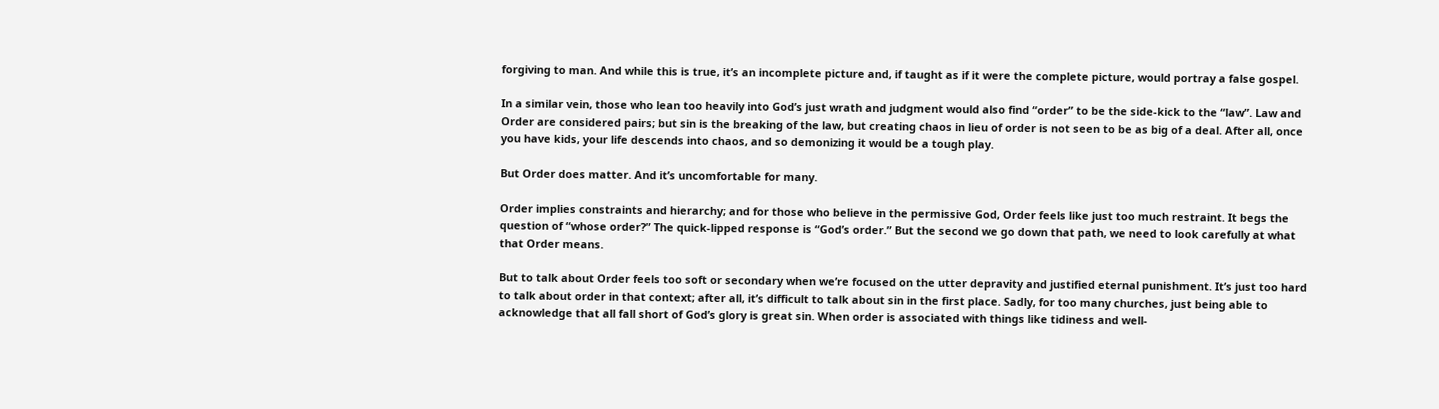forgiving to man. And while this is true, it’s an incomplete picture and, if taught as if it were the complete picture, would portray a false gospel.

In a similar vein, those who lean too heavily into God’s just wrath and judgment would also find “order” to be the side-kick to the “law”. Law and Order are considered pairs; but sin is the breaking of the law, but creating chaos in lieu of order is not seen to be as big of a deal. After all, once you have kids, your life descends into chaos, and so demonizing it would be a tough play.

But Order does matter. And it’s uncomfortable for many.

Order implies constraints and hierarchy; and for those who believe in the permissive God, Order feels like just too much restraint. It begs the question of “whose order?” The quick-lipped response is “God’s order.” But the second we go down that path, we need to look carefully at what that Order means.

But to talk about Order feels too soft or secondary when we’re focused on the utter depravity and justified eternal punishment. It’s just too hard to talk about order in that context; after all, it’s difficult to talk about sin in the first place. Sadly, for too many churches, just being able to acknowledge that all fall short of God’s glory is great sin. When order is associated with things like tidiness and well-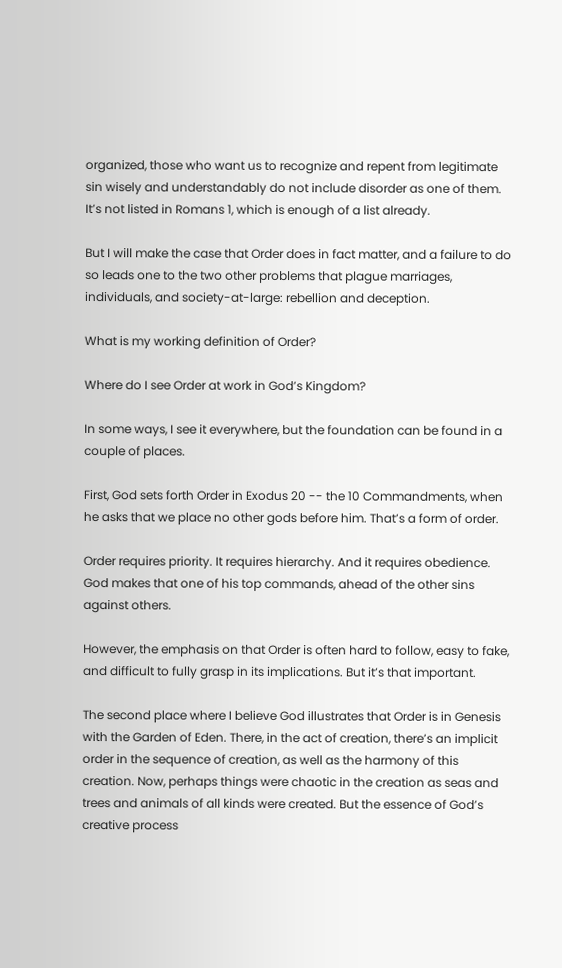organized, those who want us to recognize and repent from legitimate sin wisely and understandably do not include disorder as one of them. It’s not listed in Romans 1, which is enough of a list already.

But I will make the case that Order does in fact matter, and a failure to do so leads one to the two other problems that plague marriages, individuals, and society-at-large: rebellion and deception.

What is my working definition of Order?

Where do I see Order at work in God’s Kingdom?

In some ways, I see it everywhere, but the foundation can be found in a couple of places.

First, God sets forth Order in Exodus 20 -- the 10 Commandments, when he asks that we place no other gods before him. That’s a form of order.

Order requires priority. It requires hierarchy. And it requires obedience. God makes that one of his top commands, ahead of the other sins against others.

However, the emphasis on that Order is often hard to follow, easy to fake, and difficult to fully grasp in its implications. But it’s that important.

The second place where I believe God illustrates that Order is in Genesis with the Garden of Eden. There, in the act of creation, there’s an implicit order in the sequence of creation, as well as the harmony of this creation. Now, perhaps things were chaotic in the creation as seas and trees and animals of all kinds were created. But the essence of God’s creative process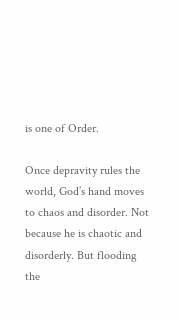is one of Order.

Once depravity rules the world, God’s hand moves to chaos and disorder. Not because he is chaotic and disorderly. But flooding the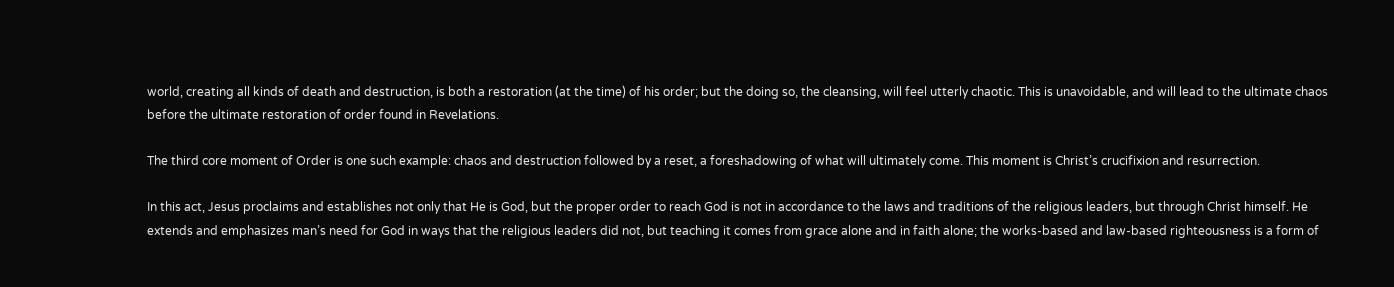world, creating all kinds of death and destruction, is both a restoration (at the time) of his order; but the doing so, the cleansing, will feel utterly chaotic. This is unavoidable, and will lead to the ultimate chaos before the ultimate restoration of order found in Revelations.

The third core moment of Order is one such example: chaos and destruction followed by a reset, a foreshadowing of what will ultimately come. This moment is Christ’s crucifixion and resurrection.

In this act, Jesus proclaims and establishes not only that He is God, but the proper order to reach God is not in accordance to the laws and traditions of the religious leaders, but through Christ himself. He extends and emphasizes man’s need for God in ways that the religious leaders did not, but teaching it comes from grace alone and in faith alone; the works-based and law-based righteousness is a form of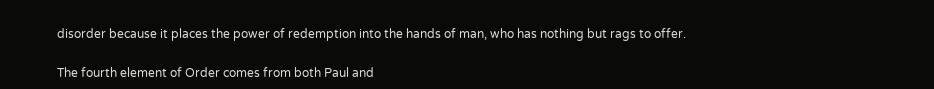disorder because it places the power of redemption into the hands of man, who has nothing but rags to offer.

The fourth element of Order comes from both Paul and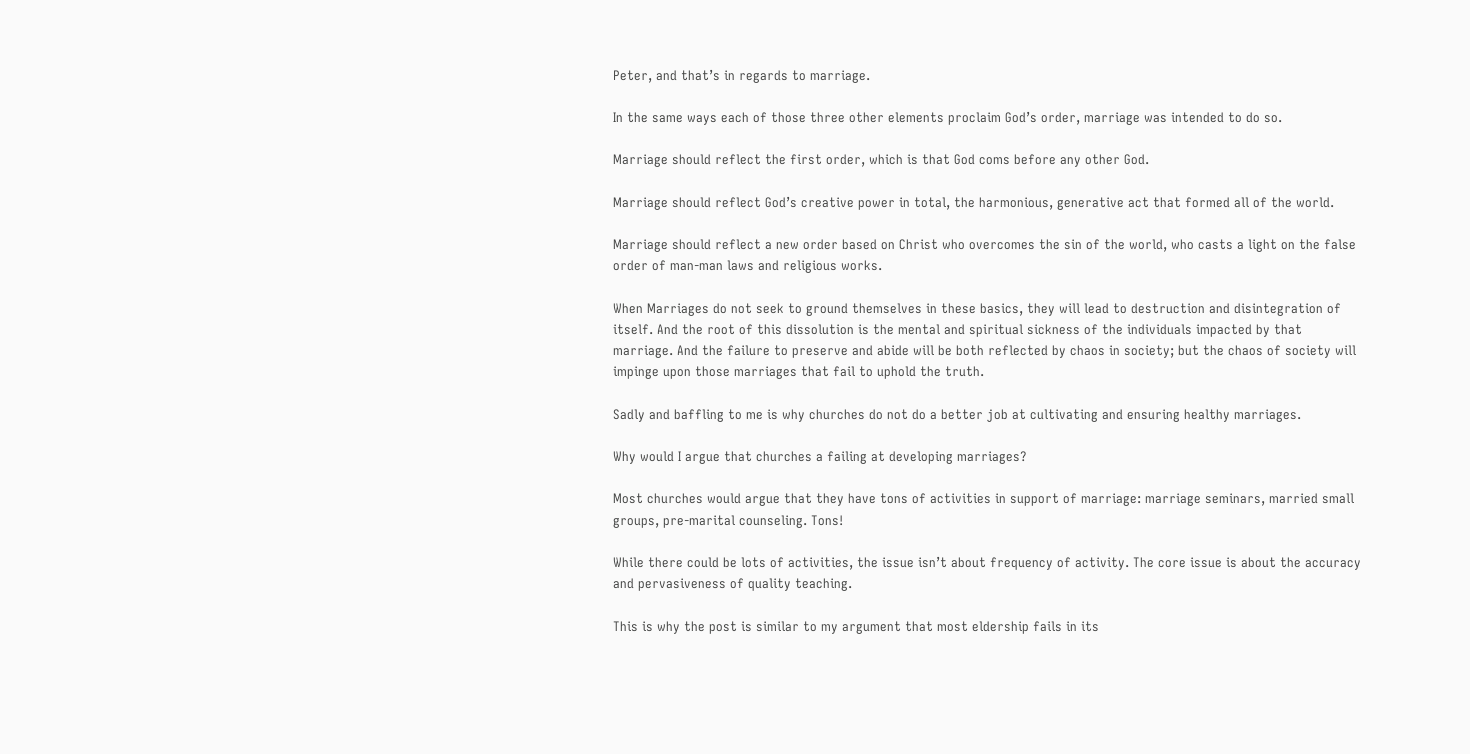Peter, and that’s in regards to marriage.

In the same ways each of those three other elements proclaim God’s order, marriage was intended to do so.

Marriage should reflect the first order, which is that God coms before any other God.

Marriage should reflect God’s creative power in total, the harmonious, generative act that formed all of the world.

Marriage should reflect a new order based on Christ who overcomes the sin of the world, who casts a light on the false order of man-man laws and religious works.

When Marriages do not seek to ground themselves in these basics, they will lead to destruction and disintegration of itself. And the root of this dissolution is the mental and spiritual sickness of the individuals impacted by that marriage. And the failure to preserve and abide will be both reflected by chaos in society; but the chaos of society will impinge upon those marriages that fail to uphold the truth.

Sadly and baffling to me is why churches do not do a better job at cultivating and ensuring healthy marriages.

Why would I argue that churches a failing at developing marriages?

Most churches would argue that they have tons of activities in support of marriage: marriage seminars, married small groups, pre-marital counseling. Tons!

While there could be lots of activities, the issue isn’t about frequency of activity. The core issue is about the accuracy and pervasiveness of quality teaching.

This is why the post is similar to my argument that most eldership fails in its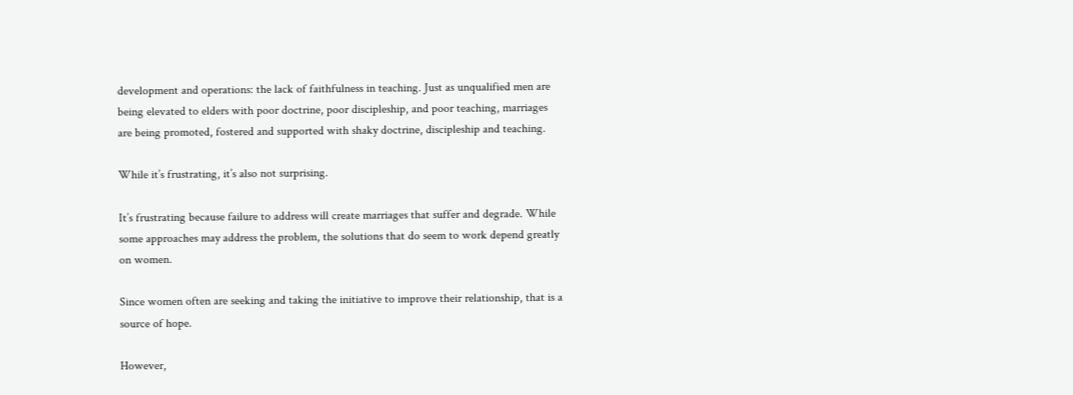development and operations: the lack of faithfulness in teaching. Just as unqualified men are being elevated to elders with poor doctrine, poor discipleship, and poor teaching, marriages are being promoted, fostered and supported with shaky doctrine, discipleship and teaching.

While it’s frustrating, it’s also not surprising.

It’s frustrating because failure to address will create marriages that suffer and degrade. While some approaches may address the problem, the solutions that do seem to work depend greatly on women.

Since women often are seeking and taking the initiative to improve their relationship, that is a source of hope.

However,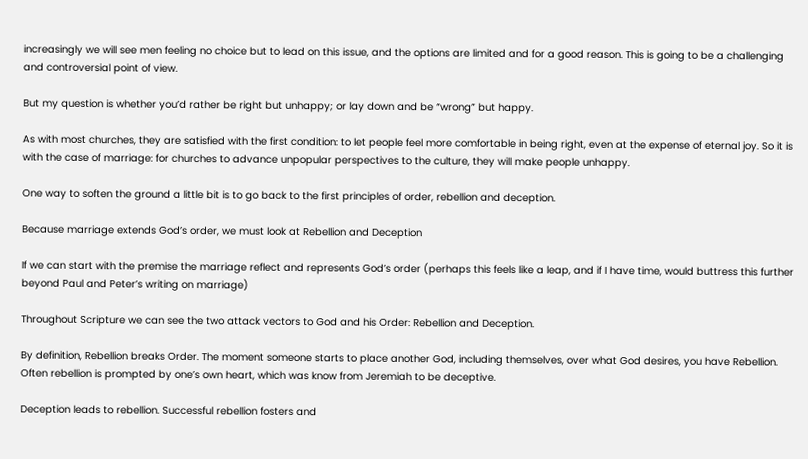increasingly we will see men feeling no choice but to lead on this issue, and the options are limited and for a good reason. This is going to be a challenging and controversial point of view.

But my question is whether you’d rather be right but unhappy; or lay down and be “wrong” but happy.

As with most churches, they are satisfied with the first condition: to let people feel more comfortable in being right, even at the expense of eternal joy. So it is with the case of marriage: for churches to advance unpopular perspectives to the culture, they will make people unhappy.

One way to soften the ground a little bit is to go back to the first principles of order, rebellion and deception.

Because marriage extends God’s order, we must look at Rebellion and Deception

If we can start with the premise the marriage reflect and represents God’s order (perhaps this feels like a leap, and if I have time, would buttress this further beyond Paul and Peter’s writing on marriage)

Throughout Scripture we can see the two attack vectors to God and his Order: Rebellion and Deception.

By definition, Rebellion breaks Order. The moment someone starts to place another God, including themselves, over what God desires, you have Rebellion. Often rebellion is prompted by one’s own heart, which was know from Jeremiah to be deceptive.

Deception leads to rebellion. Successful rebellion fosters and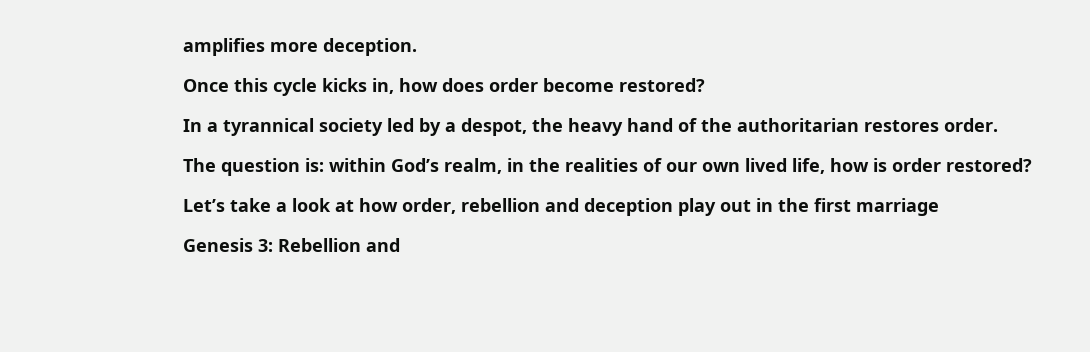amplifies more deception.

Once this cycle kicks in, how does order become restored?

In a tyrannical society led by a despot, the heavy hand of the authoritarian restores order.

The question is: within God’s realm, in the realities of our own lived life, how is order restored?

Let’s take a look at how order, rebellion and deception play out in the first marriage

Genesis 3: Rebellion and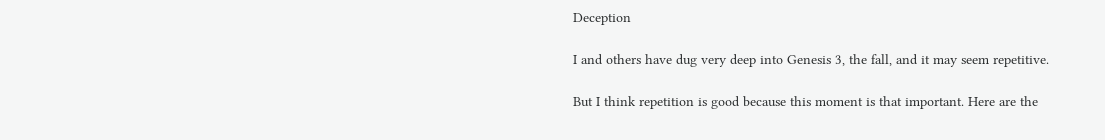Deception

I and others have dug very deep into Genesis 3, the fall, and it may seem repetitive.

But I think repetition is good because this moment is that important. Here are the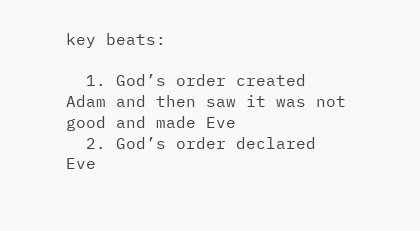key beats:

  1. God’s order created Adam and then saw it was not good and made Eve
  2. God’s order declared Eve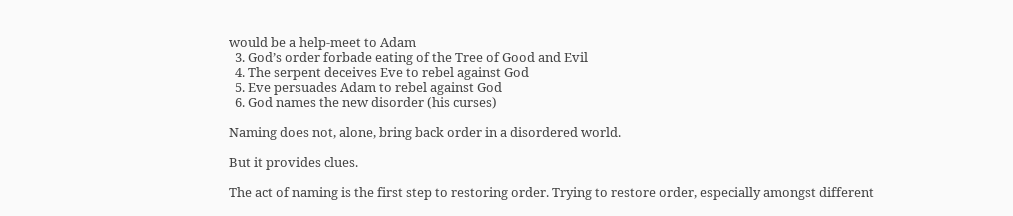would be a help-meet to Adam
  3. God’s order forbade eating of the Tree of Good and Evil
  4. The serpent deceives Eve to rebel against God
  5. Eve persuades Adam to rebel against God
  6. God names the new disorder (his curses)

Naming does not, alone, bring back order in a disordered world.

But it provides clues.

The act of naming is the first step to restoring order. Trying to restore order, especially amongst different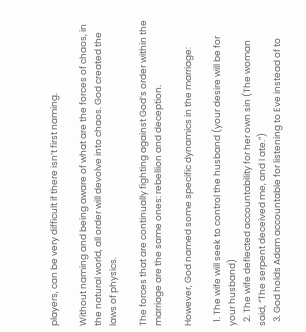players, can be very difficult if there isn’t first naming.

Without naming and being aware of what are the forces of chaos, in the natural world, all order will devolve into chaos. God created the laws of physics.

The forces that are continually fighting against God’s order within the marriage are the same ones: rebellion and deception.

However, God named some specific dynamics in the marriage:

  1. The wife will seek to control the husband (your desire will be for your husband)
  2. The wife deflected accountability for her own sin (The woman said, “The serpent deceived me, and I ate.”)
  3. God holds Adam accountable for listening to Eve instead of to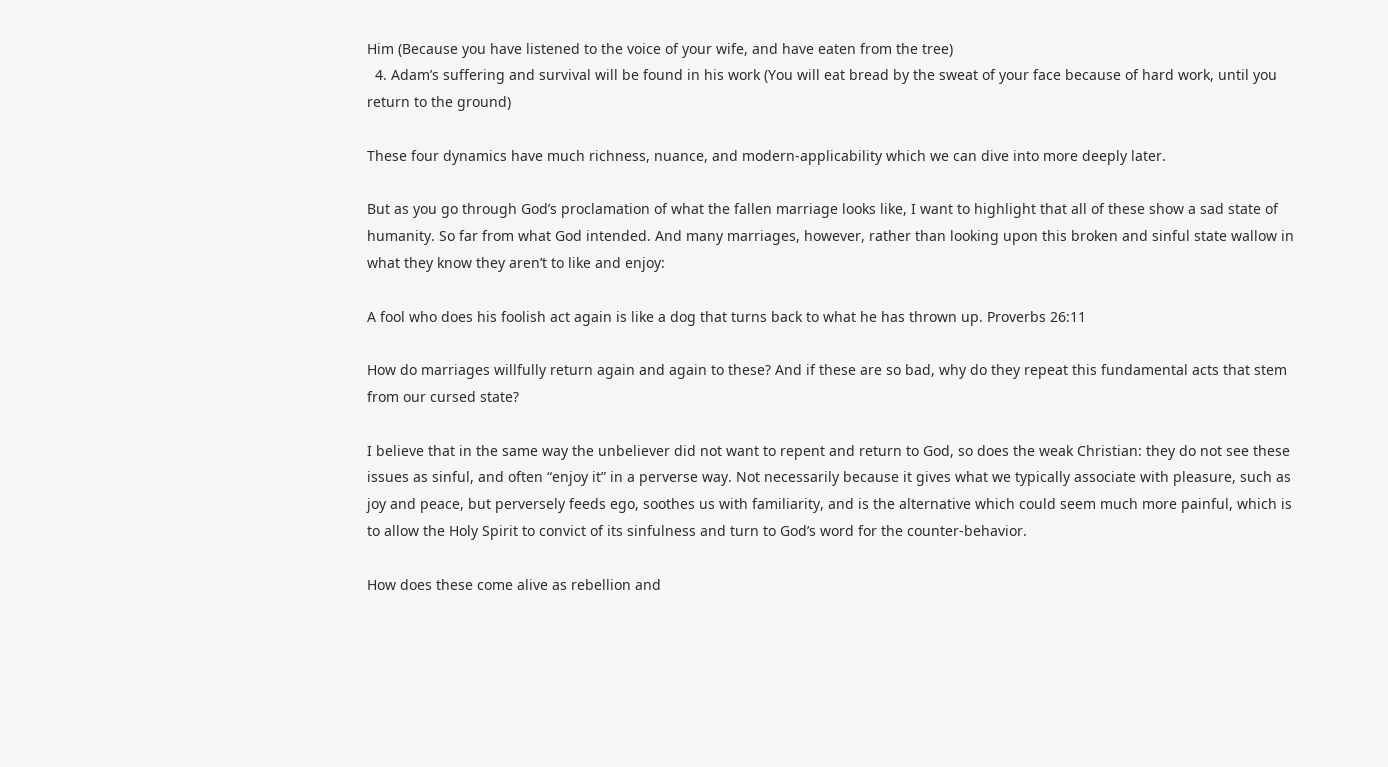Him (Because you have listened to the voice of your wife, and have eaten from the tree)
  4. Adam’s suffering and survival will be found in his work (You will eat bread by the sweat of your face because of hard work, until you return to the ground)

These four dynamics have much richness, nuance, and modern-applicability which we can dive into more deeply later.

But as you go through God’s proclamation of what the fallen marriage looks like, I want to highlight that all of these show a sad state of humanity. So far from what God intended. And many marriages, however, rather than looking upon this broken and sinful state wallow in what they know they aren’t to like and enjoy:

A fool who does his foolish act again is like a dog that turns back to what he has thrown up. Proverbs 26:11

How do marriages willfully return again and again to these? And if these are so bad, why do they repeat this fundamental acts that stem from our cursed state?

I believe that in the same way the unbeliever did not want to repent and return to God, so does the weak Christian: they do not see these issues as sinful, and often “enjoy it” in a perverse way. Not necessarily because it gives what we typically associate with pleasure, such as joy and peace, but perversely feeds ego, soothes us with familiarity, and is the alternative which could seem much more painful, which is to allow the Holy Spirit to convict of its sinfulness and turn to God’s word for the counter-behavior.

How does these come alive as rebellion and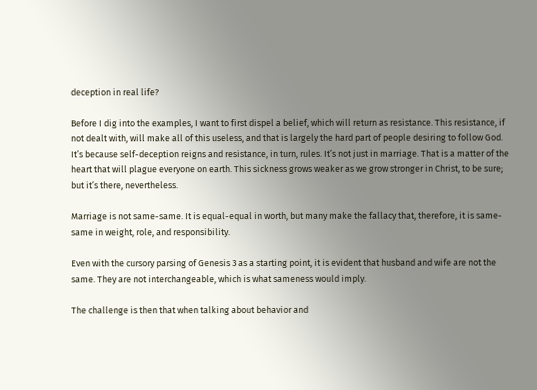deception in real life?

Before I dig into the examples, I want to first dispel a belief, which will return as resistance. This resistance, if not dealt with, will make all of this useless, and that is largely the hard part of people desiring to follow God. It’s because self-deception reigns and resistance, in turn, rules. It’s not just in marriage. That is a matter of the heart that will plague everyone on earth. This sickness grows weaker as we grow stronger in Christ, to be sure; but it’s there, nevertheless.

Marriage is not same-same. It is equal-equal in worth, but many make the fallacy that, therefore, it is same-same in weight, role, and responsibility.

Even with the cursory parsing of Genesis 3 as a starting point, it is evident that husband and wife are not the same. They are not interchangeable, which is what sameness would imply.

The challenge is then that when talking about behavior and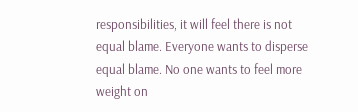responsibilities, it will feel there is not equal blame. Everyone wants to disperse equal blame. No one wants to feel more weight on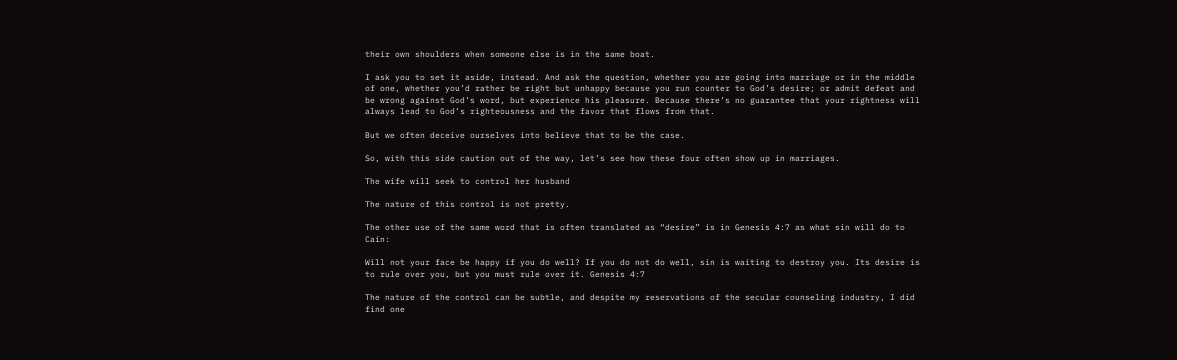their own shoulders when someone else is in the same boat.

I ask you to set it aside, instead. And ask the question, whether you are going into marriage or in the middle of one, whether you’d rather be right but unhappy because you run counter to God’s desire; or admit defeat and be wrong against God’s word, but experience his pleasure. Because there’s no guarantee that your rightness will always lead to God’s righteousness and the favor that flows from that.

But we often deceive ourselves into believe that to be the case.

So, with this side caution out of the way, let’s see how these four often show up in marriages.

The wife will seek to control her husband

The nature of this control is not pretty.

The other use of the same word that is often translated as “desire” is in Genesis 4:7 as what sin will do to Cain:

Will not your face be happy if you do well? If you do not do well, sin is waiting to destroy you. Its desire is to rule over you, but you must rule over it. Genesis 4:7

The nature of the control can be subtle, and despite my reservations of the secular counseling industry, I did find one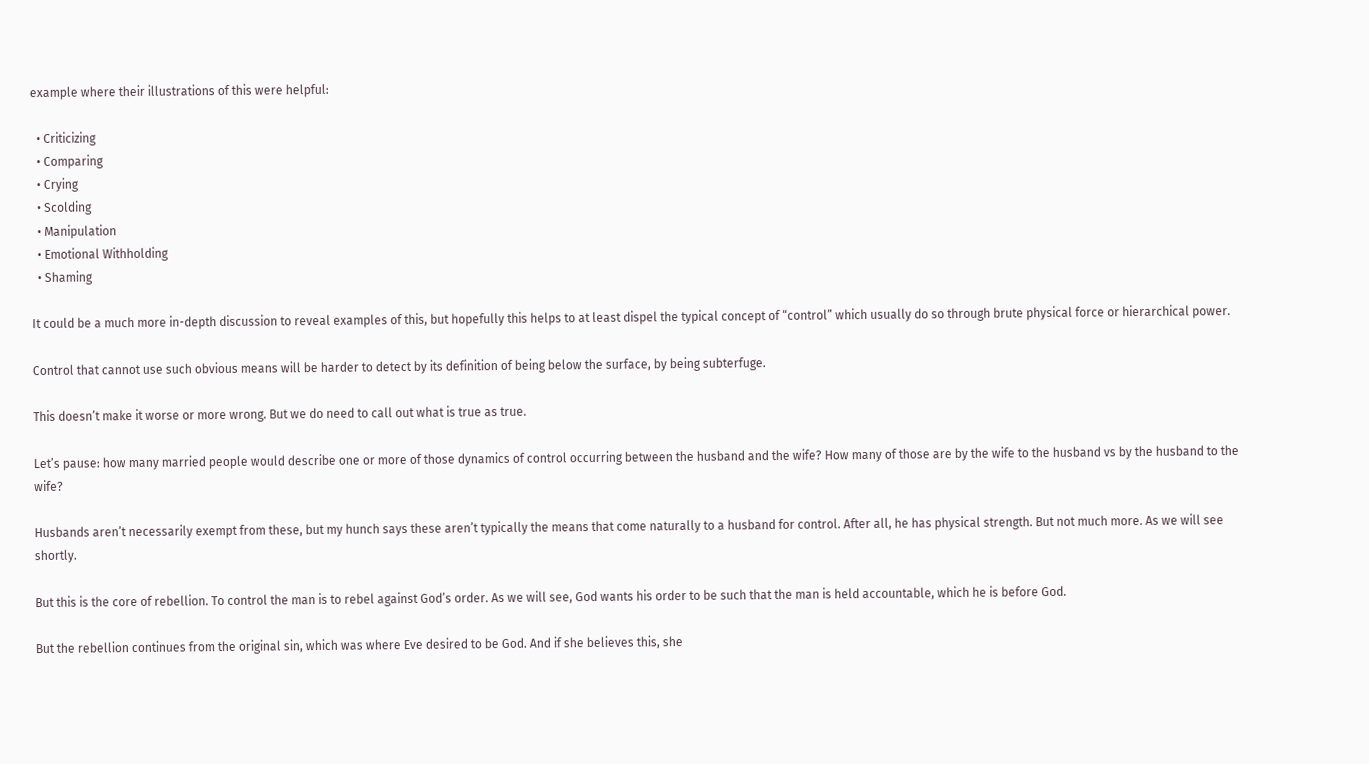example where their illustrations of this were helpful:

  • Criticizing
  • Comparing
  • Crying
  • Scolding
  • Manipulation
  • Emotional Withholding
  • Shaming

It could be a much more in-depth discussion to reveal examples of this, but hopefully this helps to at least dispel the typical concept of “control” which usually do so through brute physical force or hierarchical power.

Control that cannot use such obvious means will be harder to detect by its definition of being below the surface, by being subterfuge.

This doesn’t make it worse or more wrong. But we do need to call out what is true as true.

Let’s pause: how many married people would describe one or more of those dynamics of control occurring between the husband and the wife? How many of those are by the wife to the husband vs by the husband to the wife?

Husbands aren’t necessarily exempt from these, but my hunch says these aren’t typically the means that come naturally to a husband for control. After all, he has physical strength. But not much more. As we will see shortly.

But this is the core of rebellion. To control the man is to rebel against God’s order. As we will see, God wants his order to be such that the man is held accountable, which he is before God.

But the rebellion continues from the original sin, which was where Eve desired to be God. And if she believes this, she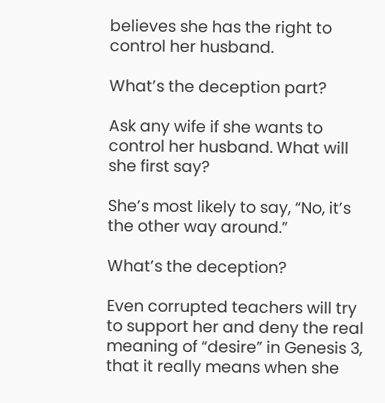believes she has the right to control her husband.

What’s the deception part?

Ask any wife if she wants to control her husband. What will she first say?

She’s most likely to say, “No, it’s the other way around.”

What’s the deception?

Even corrupted teachers will try to support her and deny the real meaning of “desire” in Genesis 3, that it really means when she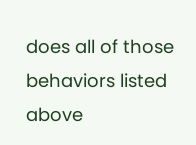does all of those behaviors listed above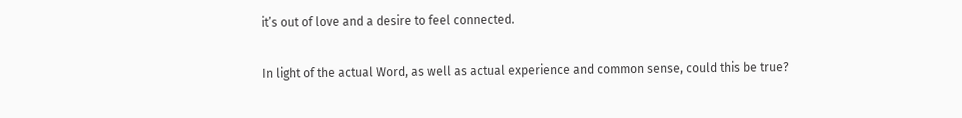it’s out of love and a desire to feel connected.

In light of the actual Word, as well as actual experience and common sense, could this be true?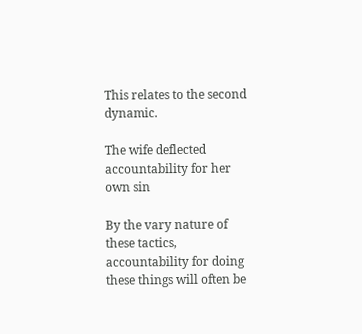This relates to the second dynamic.

The wife deflected accountability for her own sin

By the vary nature of these tactics, accountability for doing these things will often be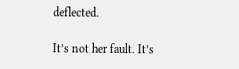deflected.

It’s not her fault. It’s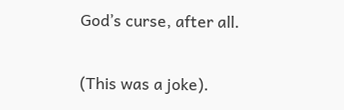God’s curse, after all.

(This was a joke).